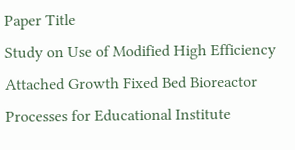Paper Title
Study on Use of Modified High Efficiency Attached Growth Fixed Bed Bioreactor Processes for Educational Institute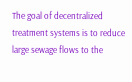The goal of decentralized treatment systems is to reduce large sewage flows to the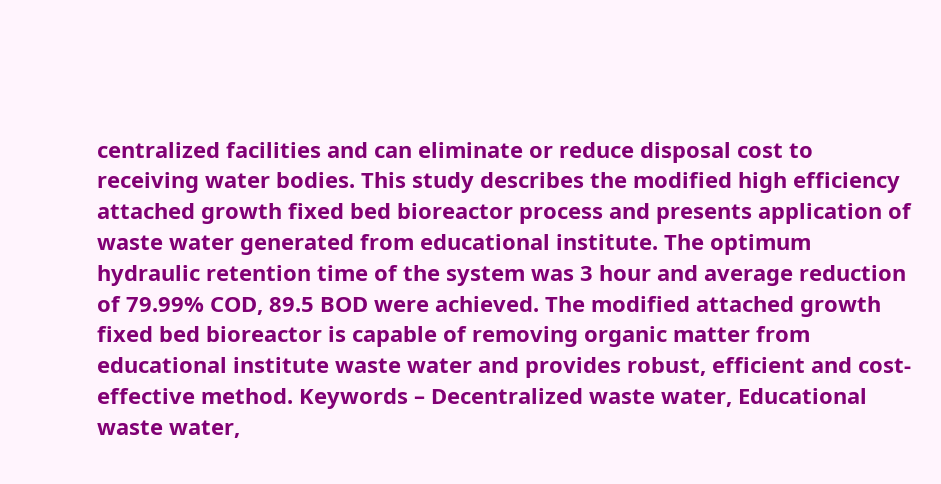centralized facilities and can eliminate or reduce disposal cost to receiving water bodies. This study describes the modified high efficiency attached growth fixed bed bioreactor process and presents application of waste water generated from educational institute. The optimum hydraulic retention time of the system was 3 hour and average reduction of 79.99% COD, 89.5 BOD were achieved. The modified attached growth fixed bed bioreactor is capable of removing organic matter from educational institute waste water and provides robust, efficient and cost-effective method. Keywords – Decentralized waste water, Educational waste water,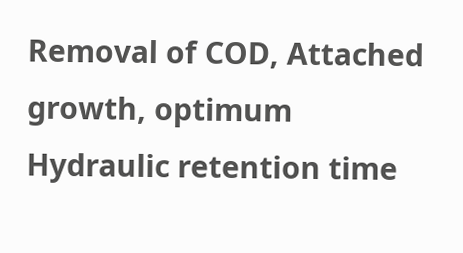Removal of COD, Attached growth, optimum Hydraulic retention time